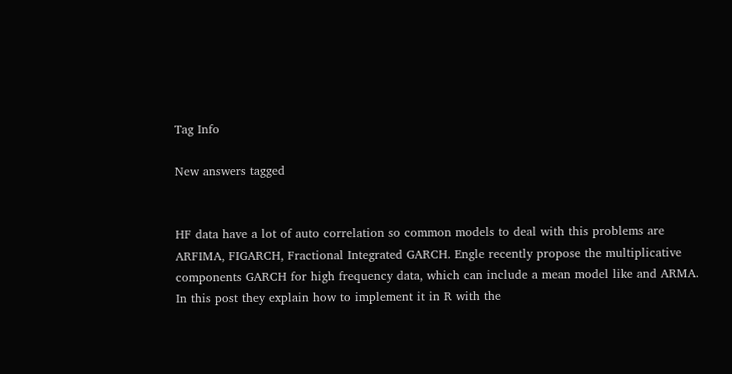Tag Info

New answers tagged


HF data have a lot of auto correlation so common models to deal with this problems are ARFIMA, FIGARCH, Fractional Integrated GARCH. Engle recently propose the multiplicative components GARCH for high frequency data, which can include a mean model like and ARMA. In this post they explain how to implement it in R with the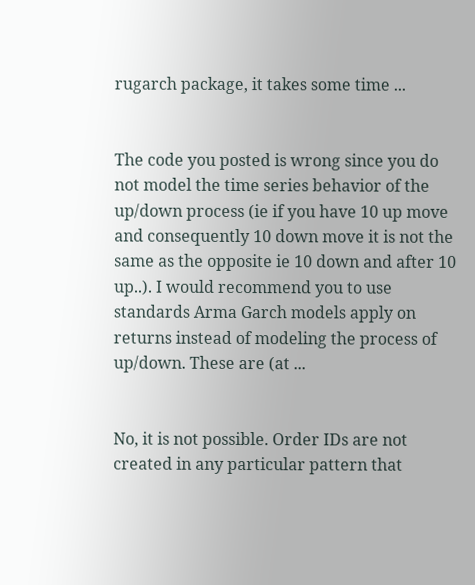rugarch package, it takes some time ...


The code you posted is wrong since you do not model the time series behavior of the up/down process (ie if you have 10 up move and consequently 10 down move it is not the same as the opposite ie 10 down and after 10 up..). I would recommend you to use standards Arma Garch models apply on returns instead of modeling the process of up/down. These are (at ...


No, it is not possible. Order IDs are not created in any particular pattern that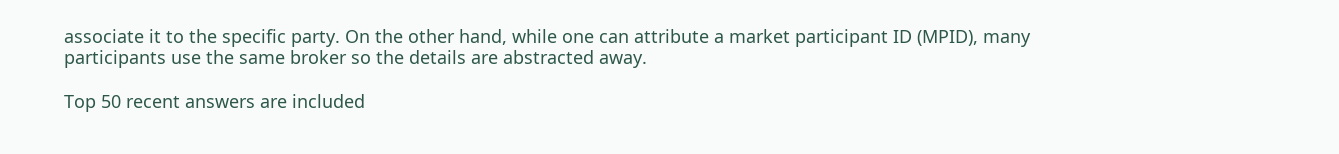associate it to the specific party. On the other hand, while one can attribute a market participant ID (MPID), many participants use the same broker so the details are abstracted away.

Top 50 recent answers are included